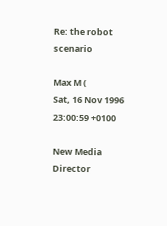Re: the robot scenario

Max M (
Sat, 16 Nov 1996 23:00:59 +0100

New Media Director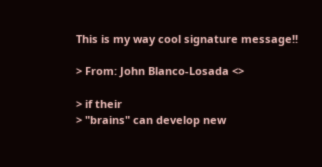This is my way cool signature message!!

> From: John Blanco-Losada <>

> if their
> "brains" can develop new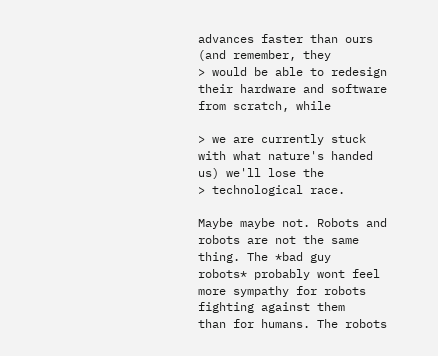advances faster than ours (and remember, they
> would be able to redesign their hardware and software from scratch, while

> we are currently stuck with what nature's handed us) we'll lose the
> technological race.

Maybe maybe not. Robots and robots are not the same thing. The *bad guy
robots* probably wont feel more sympathy for robots fighting against them
than for humans. The robots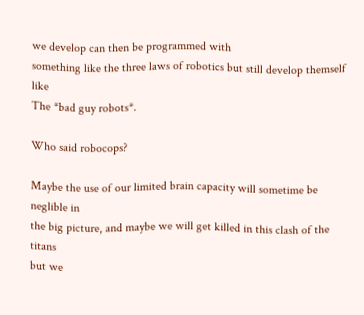we develop can then be programmed with
something like the three laws of robotics but still develop themself like
The *bad guy robots*.

Who said robocops?

Maybe the use of our limited brain capacity will sometime be neglible in
the big picture, and maybe we will get killed in this clash of the titans
but we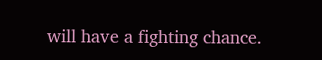will have a fighting chance.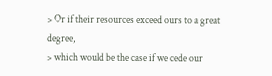> Or if their resources exceed ours to a great degree,
> which would be the case if we cede our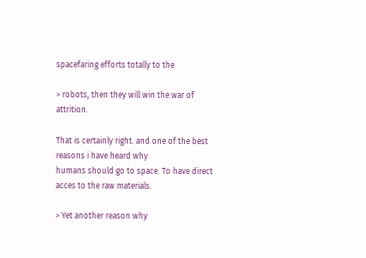spacefaring efforts totally to the

> robots, then they will win the war of attrition.

That is certainly right. and one of the best reasons i have heard why
humans should go to space. To have direct acces to the raw materials.

> Yet another reason why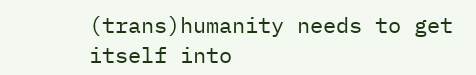(trans)humanity needs to get itself into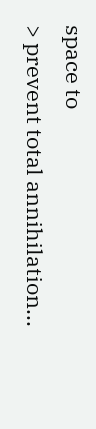space to
> prevent total annihilation...